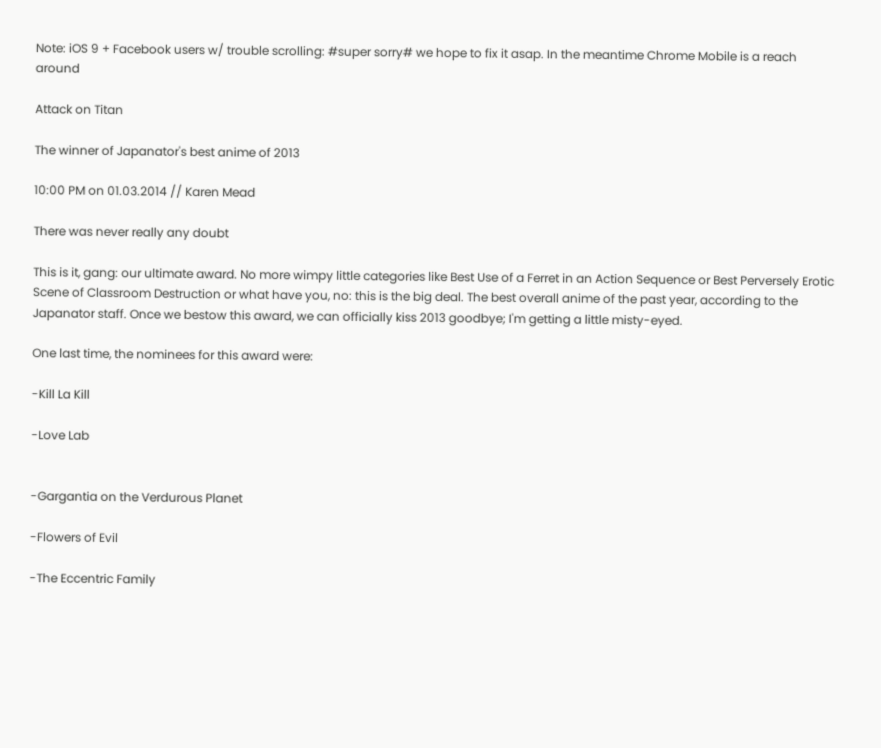Note: iOS 9 + Facebook users w/ trouble scrolling: #super sorry# we hope to fix it asap. In the meantime Chrome Mobile is a reach around

Attack on Titan

The winner of Japanator's best anime of 2013

10:00 PM on 01.03.2014 // Karen Mead

There was never really any doubt

This is it, gang: our ultimate award. No more wimpy little categories like Best Use of a Ferret in an Action Sequence or Best Perversely Erotic Scene of Classroom Destruction or what have you, no: this is the big deal. The best overall anime of the past year, according to the Japanator staff. Once we bestow this award, we can officially kiss 2013 goodbye; I'm getting a little misty-eyed.

One last time, the nominees for this award were:

-Kill La Kill

-Love Lab


-Gargantia on the Verdurous Planet

-Flowers of Evil

-The Eccentric Family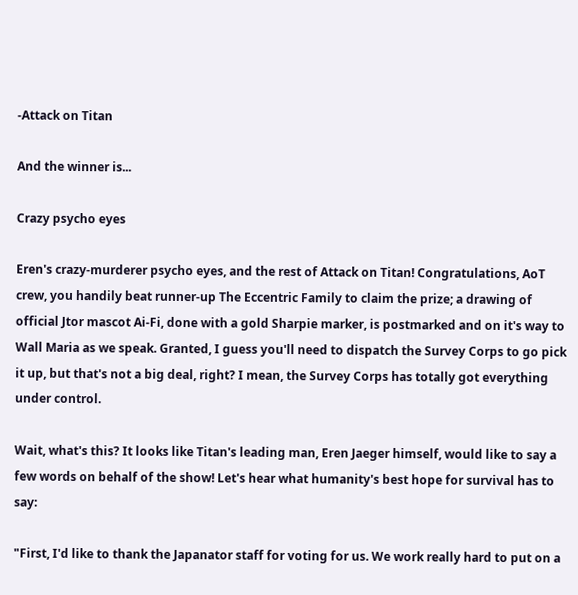-Attack on Titan

And the winner is...

Crazy psycho eyes

Eren's crazy-murderer psycho eyes, and the rest of Attack on Titan! Congratulations, AoT crew, you handily beat runner-up The Eccentric Family to claim the prize; a drawing of official Jtor mascot Ai-Fi, done with a gold Sharpie marker, is postmarked and on it's way to Wall Maria as we speak. Granted, I guess you'll need to dispatch the Survey Corps to go pick it up, but that's not a big deal, right? I mean, the Survey Corps has totally got everything under control.

Wait, what's this? It looks like Titan's leading man, Eren Jaeger himself, would like to say a few words on behalf of the show! Let's hear what humanity's best hope for survival has to say:

"First, I'd like to thank the Japanator staff for voting for us. We work really hard to put on a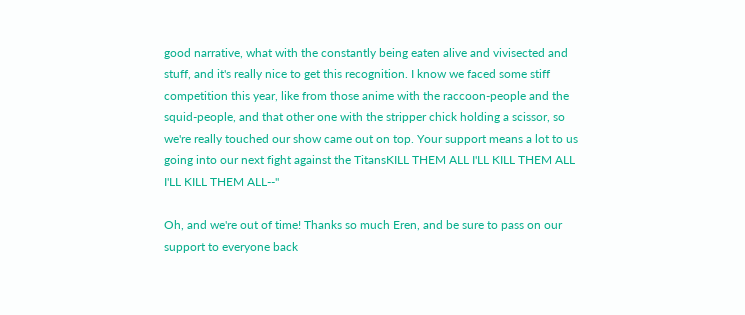good narrative, what with the constantly being eaten alive and vivisected and stuff, and it's really nice to get this recognition. I know we faced some stiff competition this year, like from those anime with the raccoon-people and the squid-people, and that other one with the stripper chick holding a scissor, so we're really touched our show came out on top. Your support means a lot to us going into our next fight against the TitansKILL THEM ALL I'LL KILL THEM ALL I'LL KILL THEM ALL--"

Oh, and we're out of time! Thanks so much Eren, and be sure to pass on our support to everyone back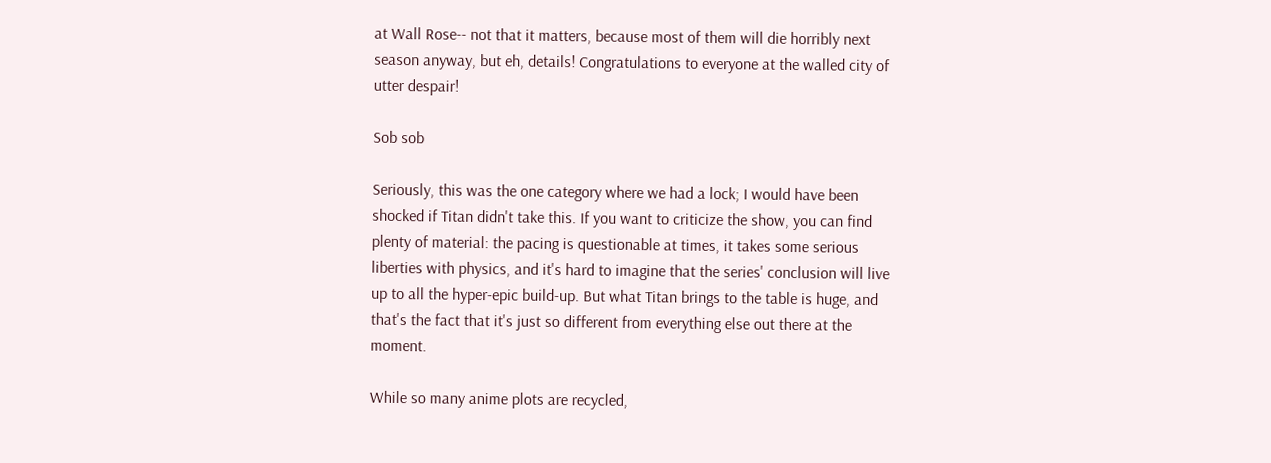at Wall Rose-- not that it matters, because most of them will die horribly next season anyway, but eh, details! Congratulations to everyone at the walled city of utter despair!

Sob sob

Seriously, this was the one category where we had a lock; I would have been shocked if Titan didn't take this. If you want to criticize the show, you can find plenty of material: the pacing is questionable at times, it takes some serious liberties with physics, and it's hard to imagine that the series' conclusion will live up to all the hyper-epic build-up. But what Titan brings to the table is huge, and that's the fact that it's just so different from everything else out there at the moment.

While so many anime plots are recycled,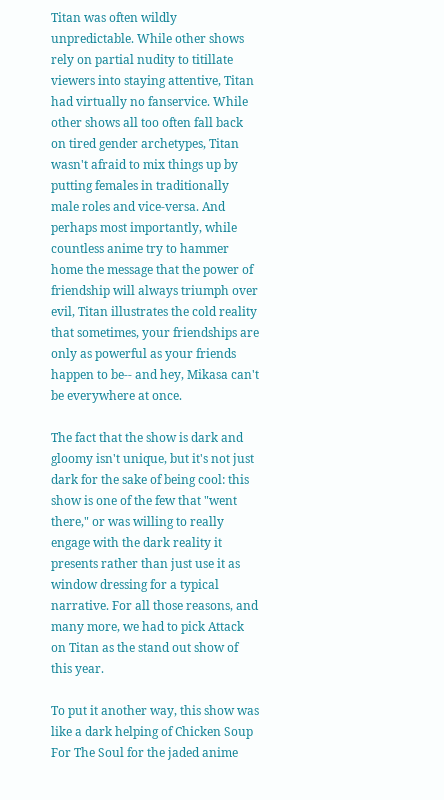Titan was often wildly unpredictable. While other shows rely on partial nudity to titillate viewers into staying attentive, Titan had virtually no fanservice. While other shows all too often fall back on tired gender archetypes, Titan wasn't afraid to mix things up by putting females in traditionally male roles and vice-versa. And perhaps most importantly, while countless anime try to hammer home the message that the power of friendship will always triumph over evil, Titan illustrates the cold reality that sometimes, your friendships are only as powerful as your friends happen to be-- and hey, Mikasa can't be everywhere at once.

The fact that the show is dark and gloomy isn't unique, but it's not just dark for the sake of being cool: this show is one of the few that "went there," or was willing to really engage with the dark reality it presents rather than just use it as window dressing for a typical narrative. For all those reasons, and many more, we had to pick Attack on Titan as the stand out show of this year.

To put it another way, this show was like a dark helping of Chicken Soup For The Soul for the jaded anime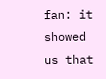fan: it showed us that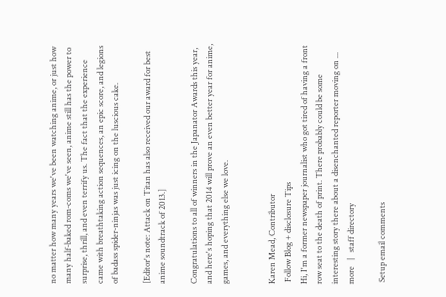no matter how many years we've been watching anime, or just how many half-baked rom-coms we've seen, anime still has the power to surprise, thrill, and even terrify us. The fact that the experience came with breathtaking action sequences, an epic score, and legions of badass spider-ninjas was just icing on the luscious cake.

[Editor's note: Attack on Titan has also received our award for best anime soundtrack of 2013.]

Congratulations to all of winners in the Japanator Awards this year, and here's hoping that 2014 will prove an even better year for anime, games, and everything else we love.


Karen Mead, Contributor
 Follow Blog + disclosure Tips
Hi, I'm a former newspaper journalist who got tired of having a front row seat to the death of print. There probably could be some interesting story there about a disenchanted reporter moving on ... more   |   staff directory

 Setup email comments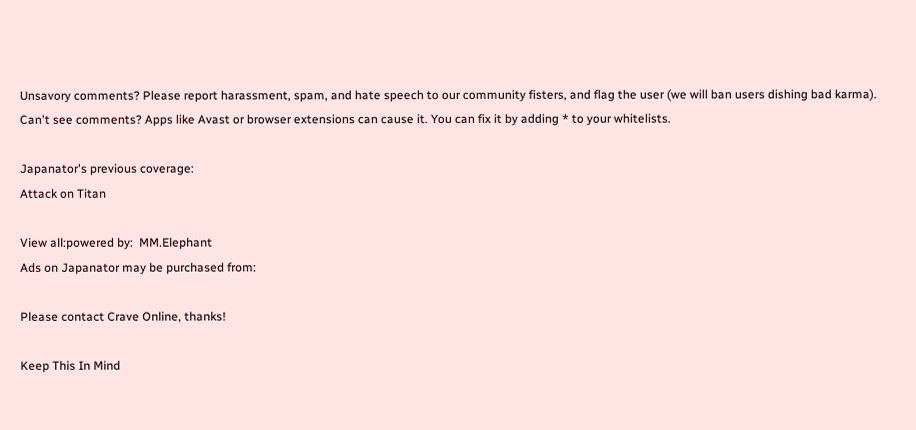Unsavory comments? Please report harassment, spam, and hate speech to our community fisters, and flag the user (we will ban users dishing bad karma). Can't see comments? Apps like Avast or browser extensions can cause it. You can fix it by adding * to your whitelists.

Japanator's previous coverage:
Attack on Titan

View all:powered by:  MM.Elephant
Ads on Japanator may be purchased from:

Please contact Crave Online, thanks!

Keep This In Mind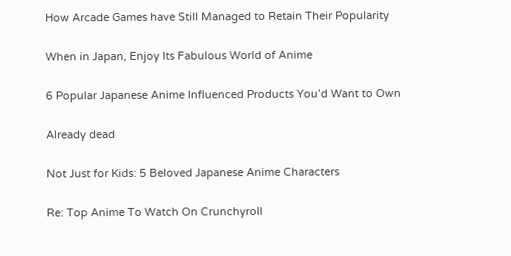How Arcade Games have Still Managed to Retain Their Popularity

When in Japan, Enjoy Its Fabulous World of Anime

6 Popular Japanese Anime Influenced Products You’d Want to Own

Already dead

Not Just for Kids: 5 Beloved Japanese Anime Characters

Re: Top Anime To Watch On Crunchyroll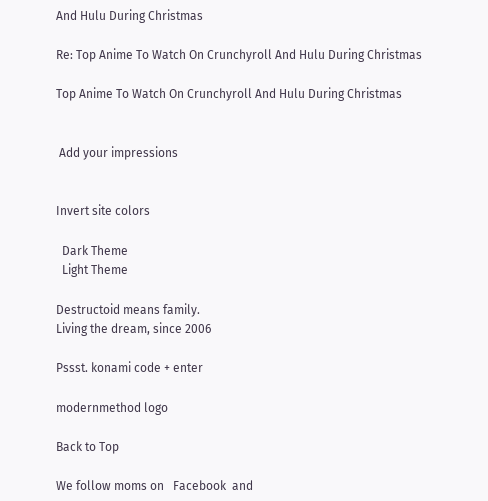And Hulu During Christmas

Re: Top Anime To Watch On Crunchyroll And Hulu During Christmas

Top Anime To Watch On Crunchyroll And Hulu During Christmas


 Add your impressions


Invert site colors

  Dark Theme
  Light Theme

Destructoid means family.
Living the dream, since 2006

Pssst. konami code + enter

modernmethod logo

Back to Top

We follow moms on   Facebook  and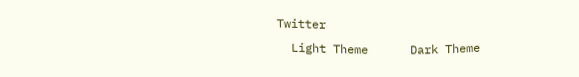Twitter
  Light Theme      Dark Theme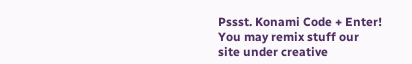Pssst. Konami Code + Enter!
You may remix stuff our site under creative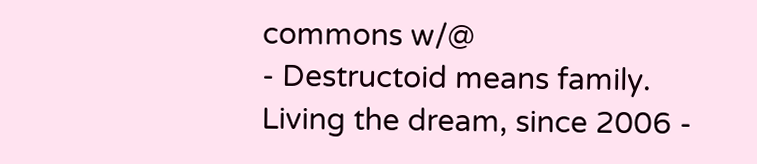commons w/@
- Destructoid means family. Living the dream, since 2006 -